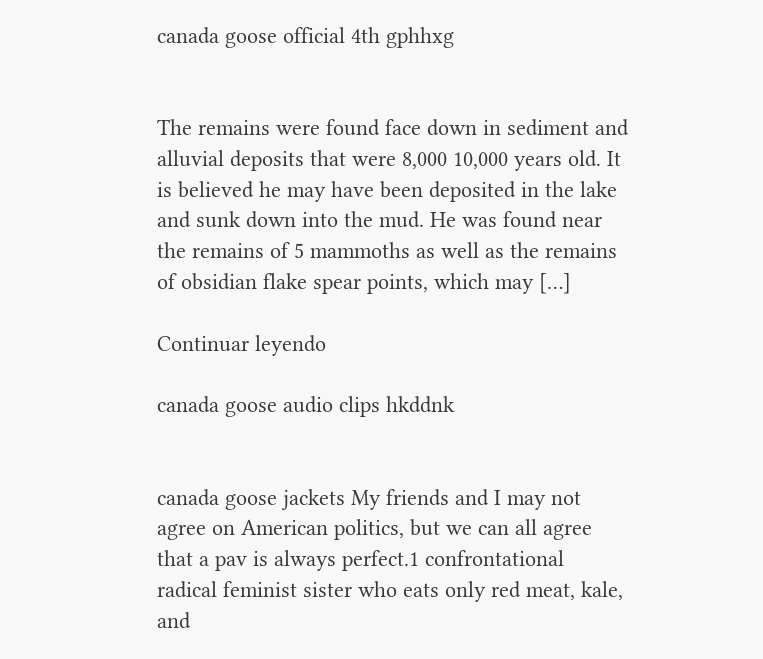canada goose official 4th gphhxg


The remains were found face down in sediment and alluvial deposits that were 8,000 10,000 years old. It is believed he may have been deposited in the lake and sunk down into the mud. He was found near the remains of 5 mammoths as well as the remains of obsidian flake spear points, which may […]

Continuar leyendo

canada goose audio clips hkddnk


canada goose jackets My friends and I may not agree on American politics, but we can all agree that a pav is always perfect.1 confrontational radical feminist sister who eats only red meat, kale, and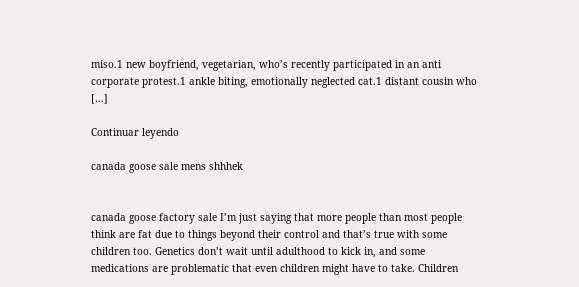miso.1 new boyfriend, vegetarian, who’s recently participated in an anti corporate protest.1 ankle biting, emotionally neglected cat.1 distant cousin who […]

Continuar leyendo

canada goose sale mens shhhek


canada goose factory sale I’m just saying that more people than most people think are fat due to things beyond their control and that’s true with some children too. Genetics don’t wait until adulthood to kick in, and some medications are problematic that even children might have to take. Children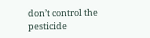don’t control the pesticide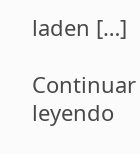laden […]

Continuar leyendo